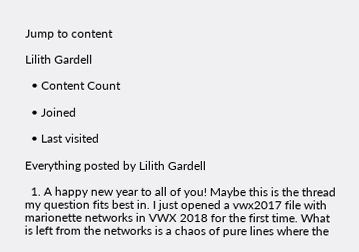Jump to content

Lilith Gardell

  • Content Count

  • Joined

  • Last visited

Everything posted by Lilith Gardell

  1. A happy new year to all of you! Maybe this is the thread my question fits best in. I just opened a vwx2017 file with marionette networks in VWX 2018 for the first time. What is left from the networks is a chaos of pure lines where the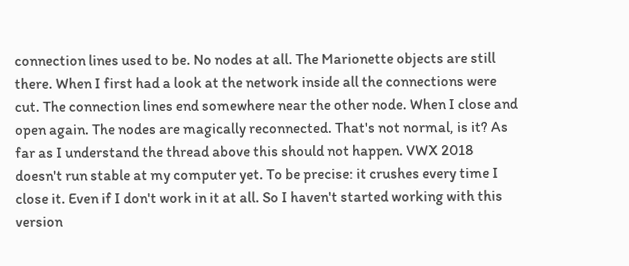connection lines used to be. No nodes at all. The Marionette objects are still there. When I first had a look at the network inside all the connections were cut. The connection lines end somewhere near the other node. When I close and open again. The nodes are magically reconnected. That's not normal, is it? As far as I understand the thread above this should not happen. VWX 2018 doesn't run stable at my computer yet. To be precise: it crushes every time I close it. Even if I don't work in it at all. So I haven't started working with this version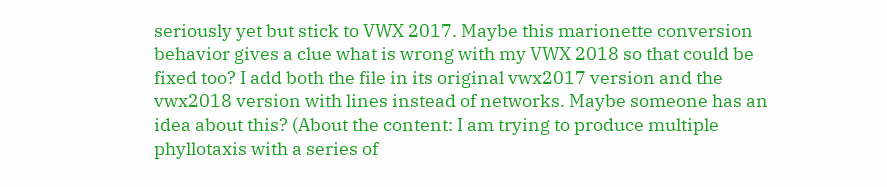seriously yet but stick to VWX 2017. Maybe this marionette conversion behavior gives a clue what is wrong with my VWX 2018 so that could be fixed too? I add both the file in its original vwx2017 version and the vwx2018 version with lines instead of networks. Maybe someone has an idea about this? (About the content: I am trying to produce multiple phyllotaxis with a series of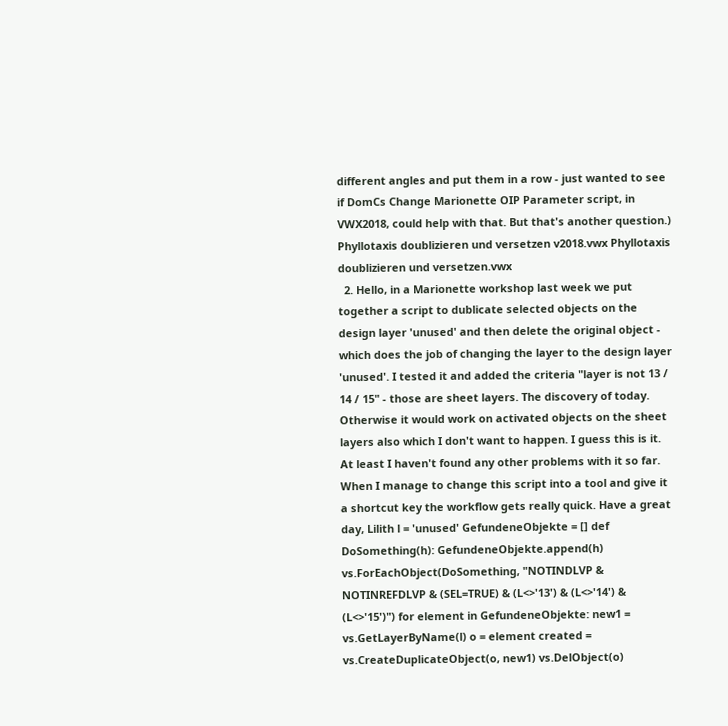different angles and put them in a row - just wanted to see if DomCs Change Marionette OIP Parameter script, in VWX2018, could help with that. But that's another question.) Phyllotaxis doublizieren und versetzen v2018.vwx Phyllotaxis doublizieren und versetzen.vwx
  2. Hello, in a Marionette workshop last week we put together a script to dublicate selected objects on the design layer 'unused' and then delete the original object - which does the job of changing the layer to the design layer 'unused'. I tested it and added the criteria "layer is not 13 / 14 / 15" - those are sheet layers. The discovery of today. Otherwise it would work on activated objects on the sheet layers also which I don't want to happen. I guess this is it. At least I haven't found any other problems with it so far. When I manage to change this script into a tool and give it a shortcut key the workflow gets really quick. Have a great day, Lilith l = 'unused' GefundeneObjekte = [] def DoSomething(h): GefundeneObjekte.append(h) vs.ForEachObject(DoSomething, "NOTINDLVP & NOTINREFDLVP & (SEL=TRUE) & (L<>'13') & (L<>'14') & (L<>'15')") for element in GefundeneObjekte: new1 = vs.GetLayerByName(l) o = element created = vs.CreateDuplicateObject(o, new1) vs.DelObject(o)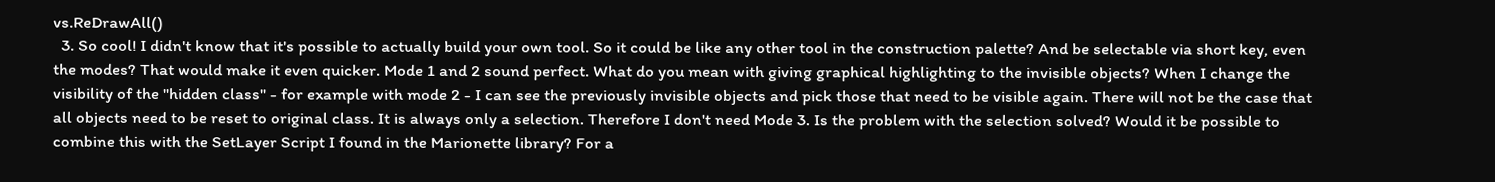vs.ReDrawAll()
  3. So cool! I didn't know that it's possible to actually build your own tool. So it could be like any other tool in the construction palette? And be selectable via short key, even the modes? That would make it even quicker. Mode 1 and 2 sound perfect. What do you mean with giving graphical highlighting to the invisible objects? When I change the visibility of the "hidden class" - for example with mode 2 - I can see the previously invisible objects and pick those that need to be visible again. There will not be the case that all objects need to be reset to original class. It is always only a selection. Therefore I don't need Mode 3. Is the problem with the selection solved? Would it be possible to combine this with the SetLayer Script I found in the Marionette library? For a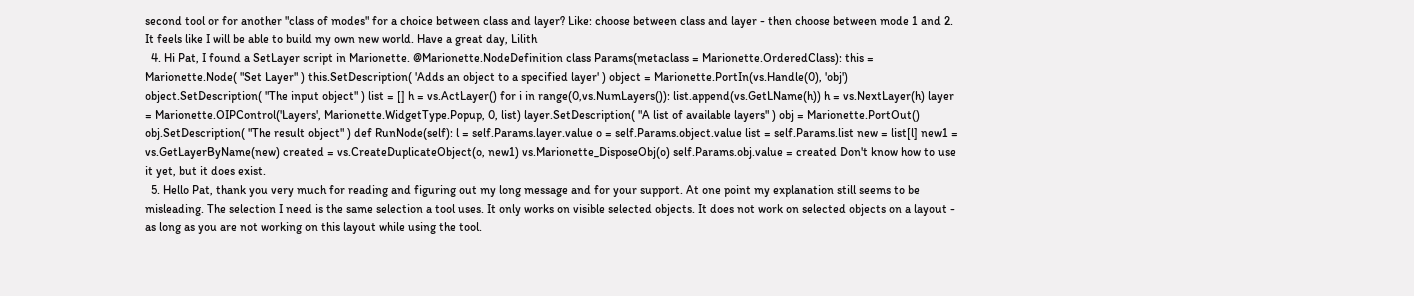second tool or for another "class of modes" for a choice between class and layer? Like: choose between class and layer - then choose between mode 1 and 2. It feels like I will be able to build my own new world. Have a great day, Lilith
  4. Hi Pat, I found a SetLayer script in Marionette. @Marionette.NodeDefinition class Params(metaclass = Marionette.OrderedClass): this = Marionette.Node( "Set Layer" ) this.SetDescription( 'Adds an object to a specified layer' ) object = Marionette.PortIn(vs.Handle(0), 'obj') object.SetDescription( "The input object" ) list = [] h = vs.ActLayer() for i in range(0,vs.NumLayers()): list.append(vs.GetLName(h)) h = vs.NextLayer(h) layer = Marionette.OIPControl('Layers', Marionette.WidgetType.Popup, 0, list) layer.SetDescription( "A list of available layers" ) obj = Marionette.PortOut() obj.SetDescription( "The result object" ) def RunNode(self): l = self.Params.layer.value o = self.Params.object.value list = self.Params.list new = list[l] new1 = vs.GetLayerByName(new) created = vs.CreateDuplicateObject(o, new1) vs.Marionette_DisposeObj(o) self.Params.obj.value = created Don't know how to use it yet, but it does exist.
  5. Hello Pat, thank you very much for reading and figuring out my long message and for your support. At one point my explanation still seems to be misleading. The selection I need is the same selection a tool uses. It only works on visible selected objects. It does not work on selected objects on a layout - as long as you are not working on this layout while using the tool.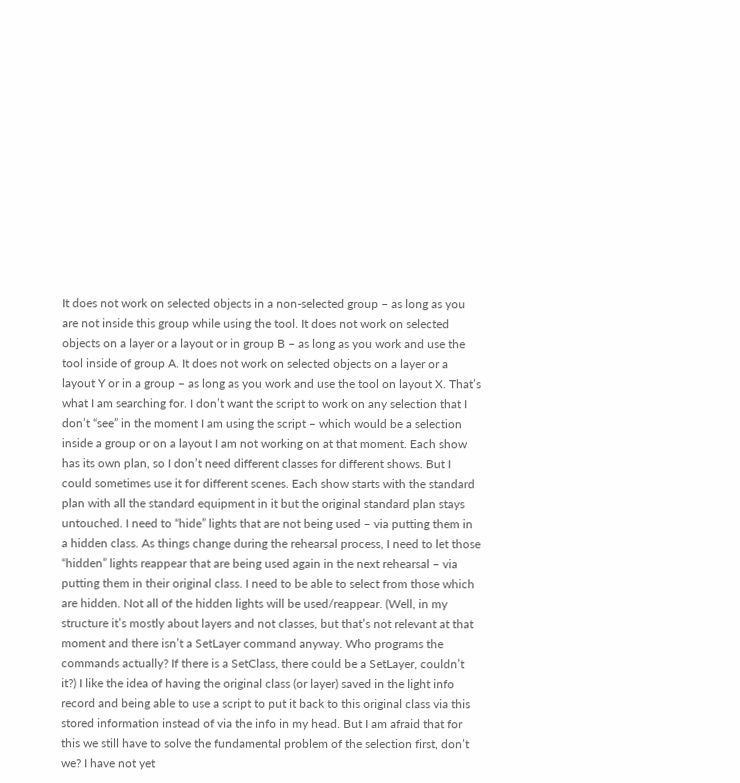It does not work on selected objects in a non-selected group – as long as you are not inside this group while using the tool. It does not work on selected objects on a layer or a layout or in group B – as long as you work and use the tool inside of group A. It does not work on selected objects on a layer or a layout Y or in a group – as long as you work and use the tool on layout X. That’s what I am searching for. I don’t want the script to work on any selection that I don’t “see” in the moment I am using the script – which would be a selection inside a group or on a layout I am not working on at that moment. Each show has its own plan, so I don’t need different classes for different shows. But I could sometimes use it for different scenes. Each show starts with the standard plan with all the standard equipment in it but the original standard plan stays untouched. I need to “hide” lights that are not being used – via putting them in a hidden class. As things change during the rehearsal process, I need to let those “hidden” lights reappear that are being used again in the next rehearsal – via putting them in their original class. I need to be able to select from those which are hidden. Not all of the hidden lights will be used/reappear. (Well, in my structure it’s mostly about layers and not classes, but that’s not relevant at that moment and there isn’t a SetLayer command anyway. Who programs the commands actually? If there is a SetClass, there could be a SetLayer, couldn’t it?) I like the idea of having the original class (or layer) saved in the light info record and being able to use a script to put it back to this original class via this stored information instead of via the info in my head. But I am afraid that for this we still have to solve the fundamental problem of the selection first, don’t we? I have not yet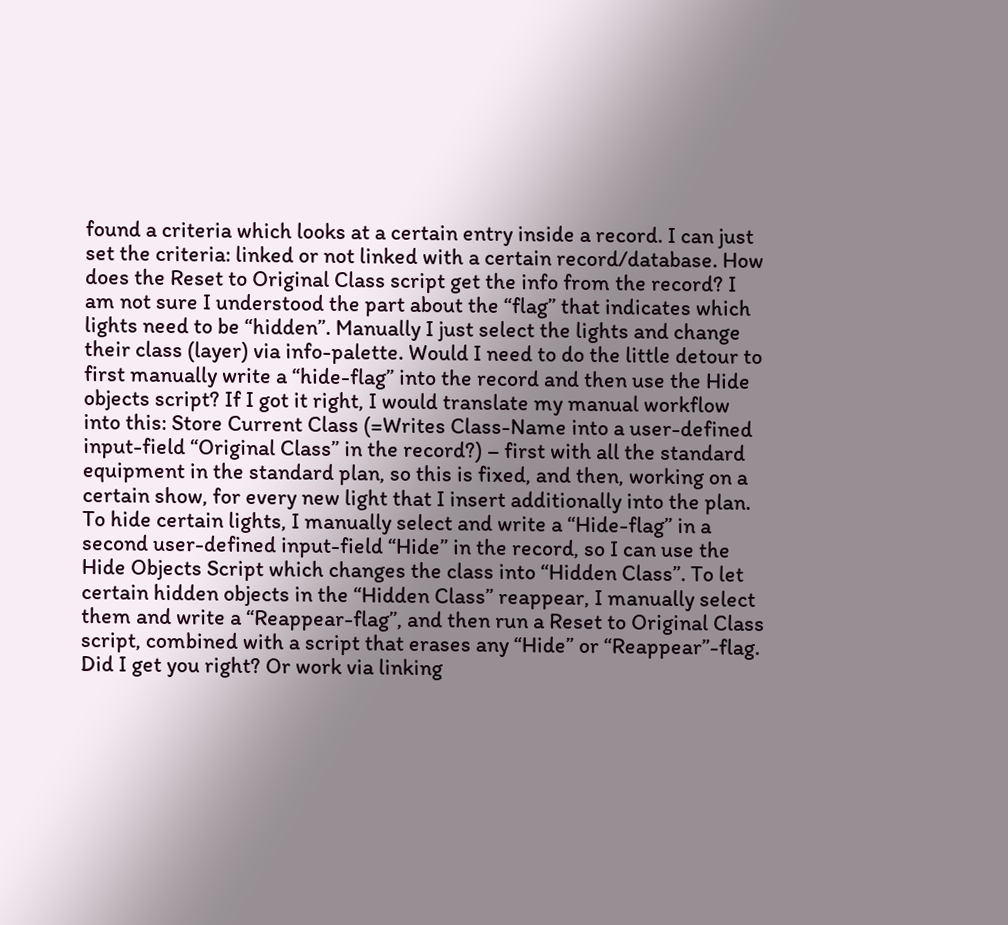found a criteria which looks at a certain entry inside a record. I can just set the criteria: linked or not linked with a certain record/database. How does the Reset to Original Class script get the info from the record? I am not sure I understood the part about the “flag” that indicates which lights need to be “hidden”. Manually I just select the lights and change their class (layer) via info-palette. Would I need to do the little detour to first manually write a “hide-flag” into the record and then use the Hide objects script? If I got it right, I would translate my manual workflow into this: Store Current Class (=Writes Class-Name into a user-defined input-field “Original Class” in the record?) – first with all the standard equipment in the standard plan, so this is fixed, and then, working on a certain show, for every new light that I insert additionally into the plan. To hide certain lights, I manually select and write a “Hide-flag” in a second user-defined input-field “Hide” in the record, so I can use the Hide Objects Script which changes the class into “Hidden Class”. To let certain hidden objects in the “Hidden Class” reappear, I manually select them and write a “Reappear-flag”, and then run a Reset to Original Class script, combined with a script that erases any “Hide” or “Reappear”-flag. Did I get you right? Or work via linking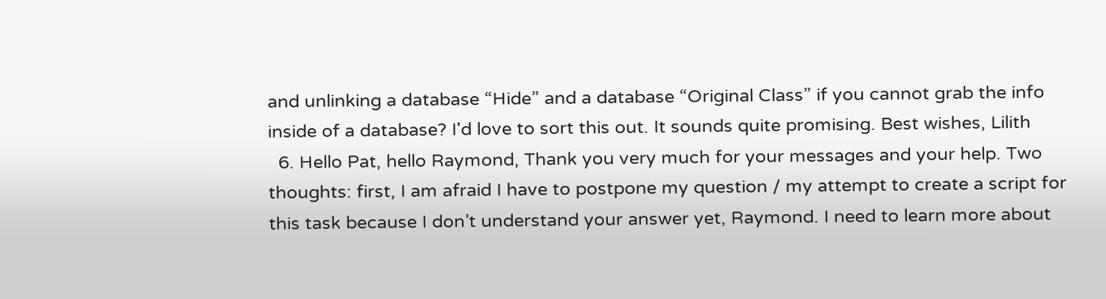and unlinking a database “Hide” and a database “Original Class” if you cannot grab the info inside of a database? I'd love to sort this out. It sounds quite promising. Best wishes, Lilith
  6. Hello Pat, hello Raymond, Thank you very much for your messages and your help. Two thoughts: first, I am afraid I have to postpone my question / my attempt to create a script for this task because I don’t understand your answer yet, Raymond. I need to learn more about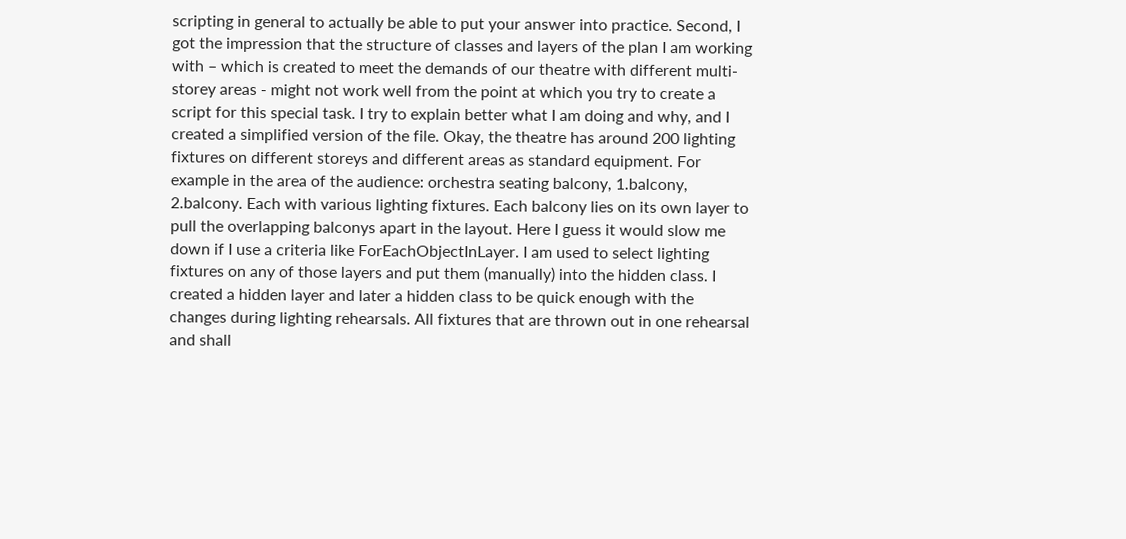scripting in general to actually be able to put your answer into practice. Second, I got the impression that the structure of classes and layers of the plan I am working with – which is created to meet the demands of our theatre with different multi-storey areas - might not work well from the point at which you try to create a script for this special task. I try to explain better what I am doing and why, and I created a simplified version of the file. Okay, the theatre has around 200 lighting fixtures on different storeys and different areas as standard equipment. For example in the area of the audience: orchestra seating balcony, 1.balcony, 2.balcony. Each with various lighting fixtures. Each balcony lies on its own layer to pull the overlapping balconys apart in the layout. Here I guess it would slow me down if I use a criteria like ForEachObjectInLayer. I am used to select lighting fixtures on any of those layers and put them (manually) into the hidden class. I created a hidden layer and later a hidden class to be quick enough with the changes during lighting rehearsals. All fixtures that are thrown out in one rehearsal and shall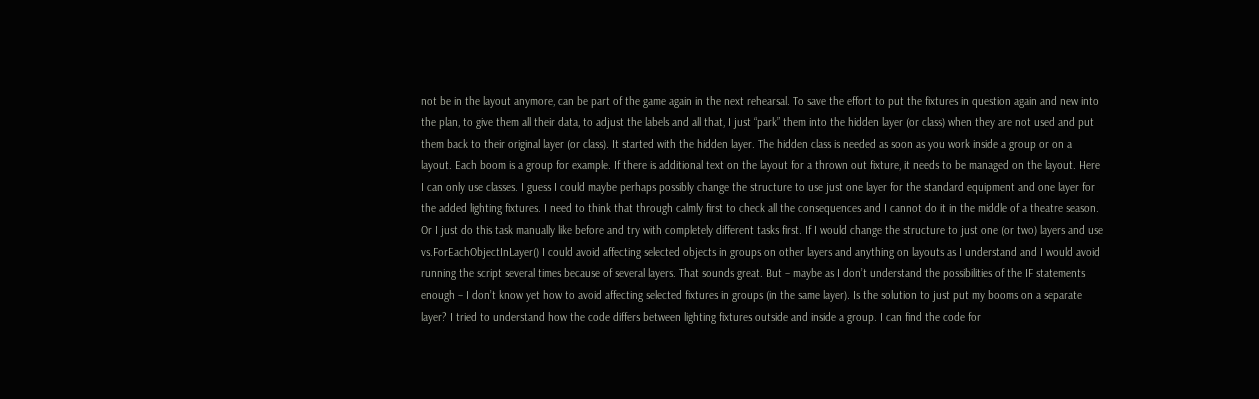not be in the layout anymore, can be part of the game again in the next rehearsal. To save the effort to put the fixtures in question again and new into the plan, to give them all their data, to adjust the labels and all that, I just “park” them into the hidden layer (or class) when they are not used and put them back to their original layer (or class). It started with the hidden layer. The hidden class is needed as soon as you work inside a group or on a layout. Each boom is a group for example. If there is additional text on the layout for a thrown out fixture, it needs to be managed on the layout. Here I can only use classes. I guess I could maybe perhaps possibly change the structure to use just one layer for the standard equipment and one layer for the added lighting fixtures. I need to think that through calmly first to check all the consequences and I cannot do it in the middle of a theatre season. Or I just do this task manually like before and try with completely different tasks first. If I would change the structure to just one (or two) layers and use vs.ForEachObjectInLayer() I could avoid affecting selected objects in groups on other layers and anything on layouts as I understand and I would avoid running the script several times because of several layers. That sounds great. But – maybe as I don’t understand the possibilities of the IF statements enough – I don’t know yet how to avoid affecting selected fixtures in groups (in the same layer). Is the solution to just put my booms on a separate layer? I tried to understand how the code differs between lighting fixtures outside and inside a group. I can find the code for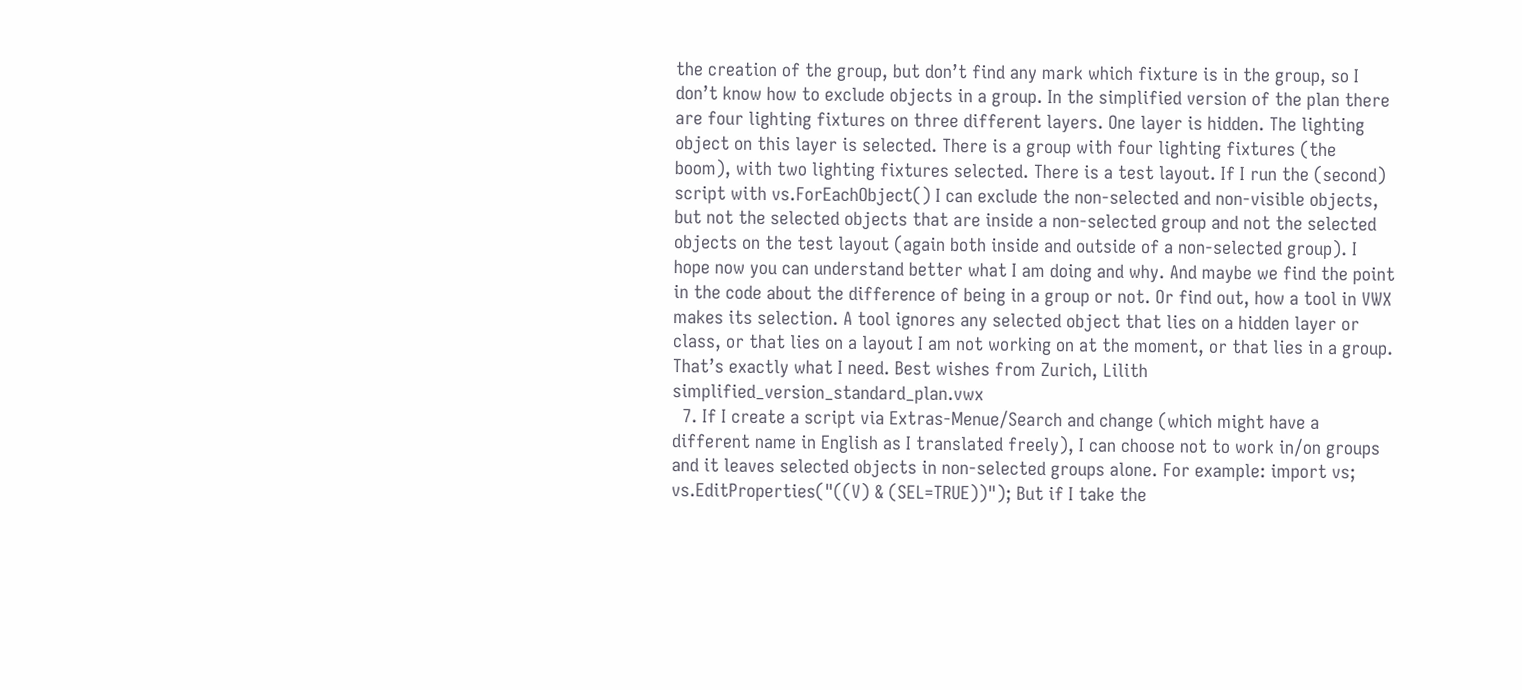the creation of the group, but don’t find any mark which fixture is in the group, so I don’t know how to exclude objects in a group. In the simplified version of the plan there are four lighting fixtures on three different layers. One layer is hidden. The lighting object on this layer is selected. There is a group with four lighting fixtures (the boom), with two lighting fixtures selected. There is a test layout. If I run the (second) script with vs.ForEachObject() I can exclude the non-selected and non-visible objects, but not the selected objects that are inside a non-selected group and not the selected objects on the test layout (again both inside and outside of a non-selected group). I hope now you can understand better what I am doing and why. And maybe we find the point in the code about the difference of being in a group or not. Or find out, how a tool in VWX makes its selection. A tool ignores any selected object that lies on a hidden layer or class, or that lies on a layout I am not working on at the moment, or that lies in a group. That’s exactly what I need. Best wishes from Zurich, Lilith simplified_version_standard_plan.vwx
  7. If I create a script via Extras-Menue/Search and change (which might have a different name in English as I translated freely), I can choose not to work in/on groups and it leaves selected objects in non-selected groups alone. For example: import vs; vs.EditProperties("((V) & (SEL=TRUE))"); But if I take the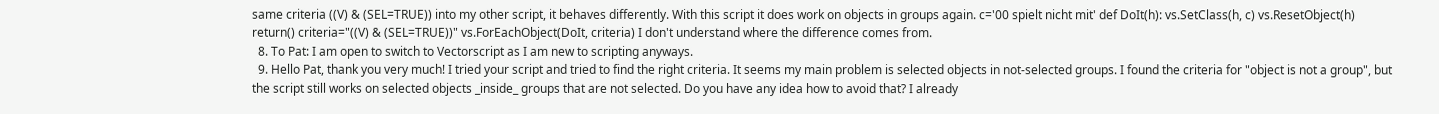same criteria ((V) & (SEL=TRUE)) into my other script, it behaves differently. With this script it does work on objects in groups again. c='00 spielt nicht mit' def DoIt(h): vs.SetClass(h, c) vs.ResetObject(h) return() criteria="((V) & (SEL=TRUE))" vs.ForEachObject(DoIt, criteria) I don't understand where the difference comes from.
  8. To Pat: I am open to switch to Vectorscript as I am new to scripting anyways.
  9. Hello Pat, thank you very much! I tried your script and tried to find the right criteria. It seems my main problem is selected objects in not-selected groups. I found the criteria for "object is not a group", but the script still works on selected objects _inside_ groups that are not selected. Do you have any idea how to avoid that? I already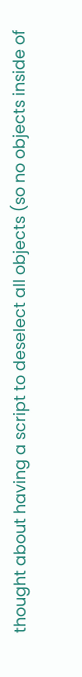thought about having a script to deselect all objects (so no objects inside of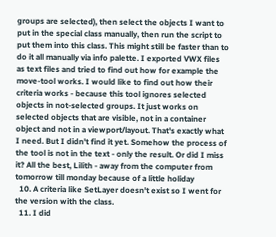groups are selected), then select the objects I want to put in the special class manually, then run the script to put them into this class. This might still be faster than to do it all manually via info palette. I exported VWX files as text files and tried to find out how for example the move-tool works. I would like to find out how their criteria works - because this tool ignores selected objects in not-selected groups. It just works on selected objects that are visible, not in a container object and not in a viewport/layout. That's exactly what I need. But I didn't find it yet. Somehow the process of the tool is not in the text - only the result. Or did I miss it? All the best, Lilith - away from the computer from tomorrow till monday because of a little holiday
  10. A criteria like SetLayer doesn't exist so I went for the version with the class.
  11. I did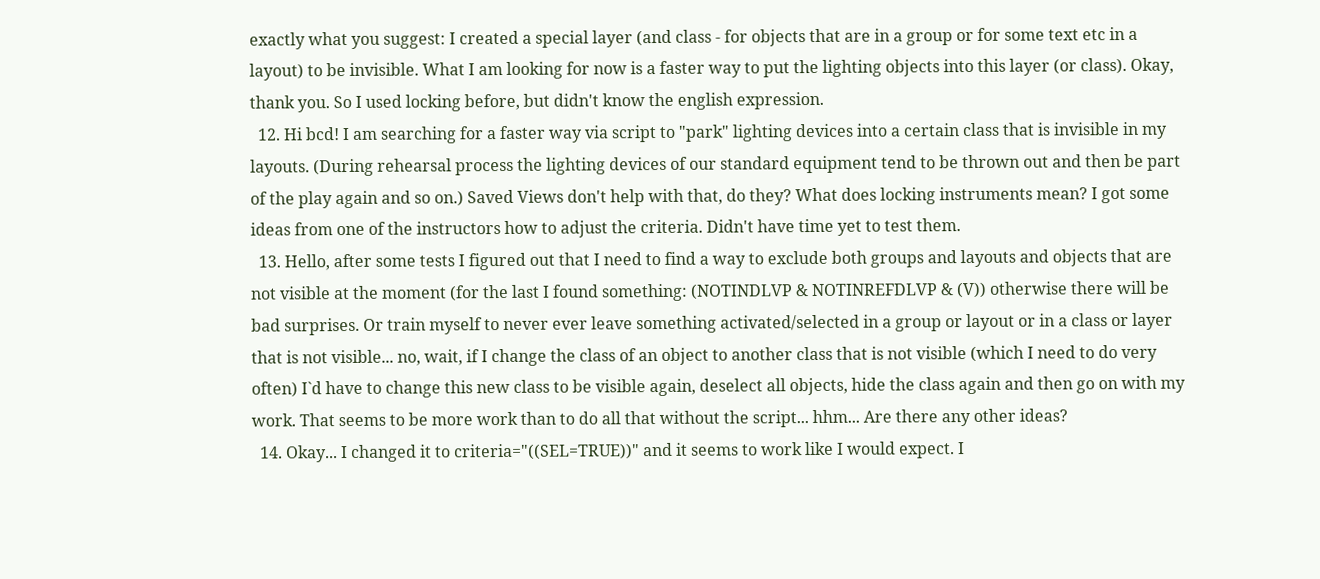exactly what you suggest: I created a special layer (and class - for objects that are in a group or for some text etc in a layout) to be invisible. What I am looking for now is a faster way to put the lighting objects into this layer (or class). Okay, thank you. So I used locking before, but didn't know the english expression.
  12. Hi bcd! I am searching for a faster way via script to "park" lighting devices into a certain class that is invisible in my layouts. (During rehearsal process the lighting devices of our standard equipment tend to be thrown out and then be part of the play again and so on.) Saved Views don't help with that, do they? What does locking instruments mean? I got some ideas from one of the instructors how to adjust the criteria. Didn't have time yet to test them.
  13. Hello, after some tests I figured out that I need to find a way to exclude both groups and layouts and objects that are not visible at the moment (for the last I found something: (NOTINDLVP & NOTINREFDLVP & (V)) otherwise there will be bad surprises. Or train myself to never ever leave something activated/selected in a group or layout or in a class or layer that is not visible... no, wait, if I change the class of an object to another class that is not visible (which I need to do very often) I`d have to change this new class to be visible again, deselect all objects, hide the class again and then go on with my work. That seems to be more work than to do all that without the script... hhm... Are there any other ideas?
  14. Okay... I changed it to criteria="((SEL=TRUE))" and it seems to work like I would expect. I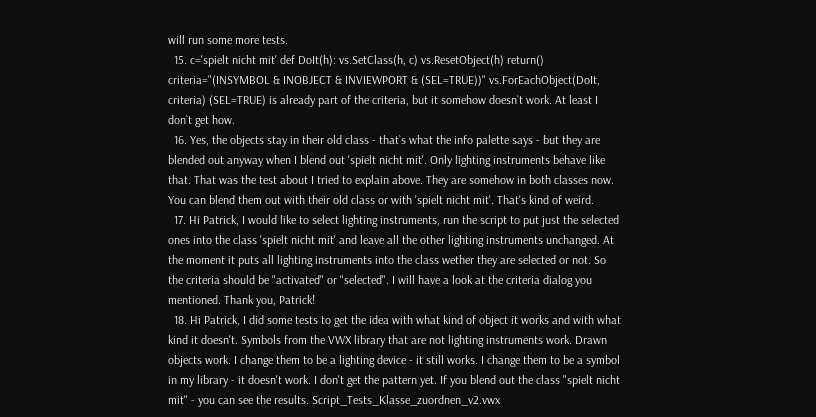will run some more tests.
  15. c='spielt nicht mit' def DoIt(h): vs.SetClass(h, c) vs.ResetObject(h) return() criteria="(INSYMBOL & INOBJECT & INVIEWPORT & (SEL=TRUE))" vs.ForEachObject(DoIt, criteria) (SEL=TRUE) is already part of the criteria, but it somehow doesn`t work. At least I don`t get how.
  16. Yes, the objects stay in their old class - that`s what the info palette says - but they are blended out anyway when I blend out 'spielt nicht mit'. Only lighting instruments behave like that. That was the test about I tried to explain above. They are somehow in both classes now. You can blend them out with their old class or with 'spielt nicht mit'. That's kind of weird.
  17. Hi Patrick, I would like to select lighting instruments, run the script to put just the selected ones into the class 'spielt nicht mit' and leave all the other lighting instruments unchanged. At the moment it puts all lighting instruments into the class wether they are selected or not. So the criteria should be "activated" or "selected". I will have a look at the criteria dialog you mentioned. Thank you, Patrick!
  18. Hi Patrick, I did some tests to get the idea with what kind of object it works and with what kind it doesn't. Symbols from the VWX library that are not lighting instruments work. Drawn objects work. I change them to be a lighting device - it still works. I change them to be a symbol in my library - it doesn't work. I don't get the pattern yet. If you blend out the class "spielt nicht mit" - you can see the results. Script_Tests_Klasse_zuordnen_v2.vwx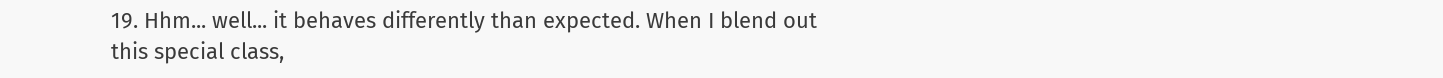19. Hhm... well... it behaves differently than expected. When I blend out this special class,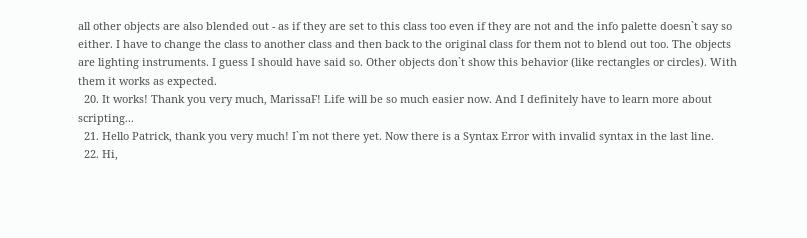all other objects are also blended out - as if they are set to this class too even if they are not and the info palette doesn`t say so either. I have to change the class to another class and then back to the original class for them not to blend out too. The objects are lighting instruments. I guess I should have said so. Other objects don`t show this behavior (like rectangles or circles). With them it works as expected.
  20. It works! Thank you very much, MarissaF! Life will be so much easier now. And I definitely have to learn more about scripting...
  21. Hello Patrick, thank you very much! I`m not there yet. Now there is a Syntax Error with invalid syntax in the last line.
  22. Hi,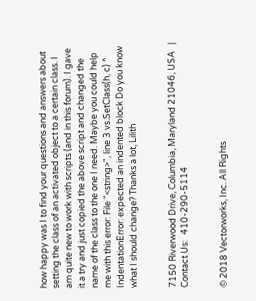how happy was I to find your questions and answers about setting the class of an activated object to a certain class. I am quite new to work with scripts (and in this forum). I gave it a try and just copied the above script and changed the name of the class to the one I need. Maybe you could help me with this error: File "<string>", line 3 vs.SetClass(h, c) ^ IndentationError: expected an indented block Do you know what I should change? Thanks a lot, Lilith


7150 Riverwood Drive, Columbia, Maryland 21046, USA   |   Contact Us:   410-290-5114


© 2018 Vectorworks, Inc. All Rights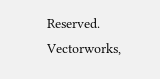Reserved. Vectorworks,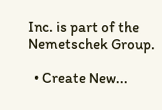Inc. is part of the Nemetschek Group.

  • Create New...